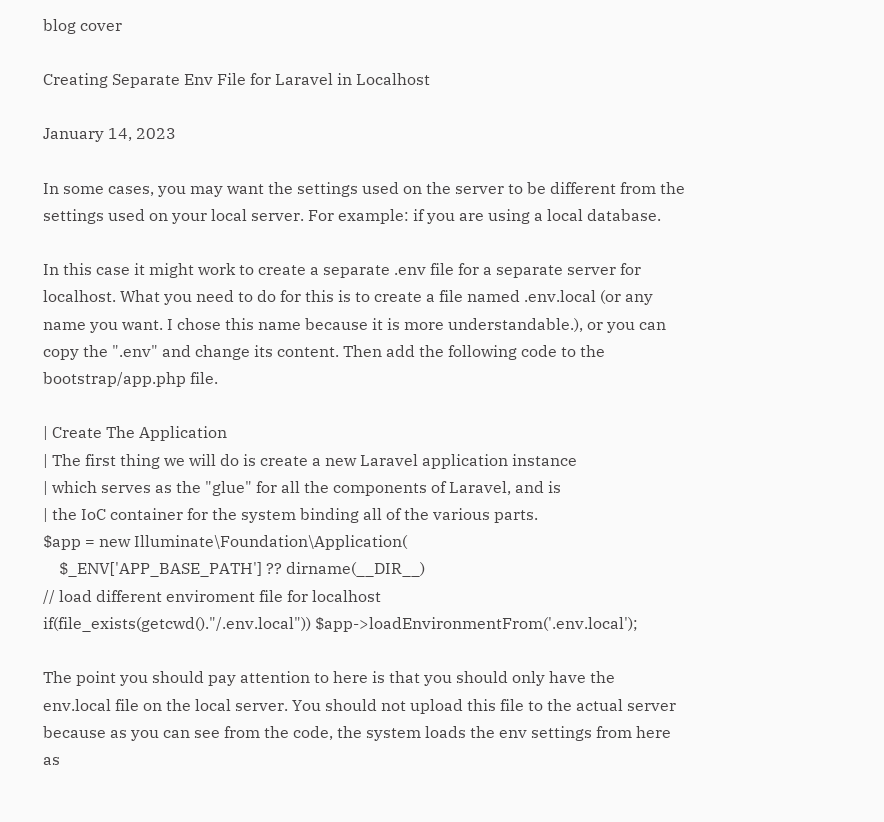blog cover

Creating Separate Env File for Laravel in Localhost

January 14, 2023

In some cases, you may want the settings used on the server to be different from the settings used on your local server. For example: if you are using a local database.

In this case it might work to create a separate .env file for a separate server for localhost. What you need to do for this is to create a file named .env.local (or any name you want. I chose this name because it is more understandable.), or you can copy the ".env" and change its content. Then add the following code to the bootstrap/app.php file.

| Create The Application
| The first thing we will do is create a new Laravel application instance
| which serves as the "glue" for all the components of Laravel, and is
| the IoC container for the system binding all of the various parts.
$app = new Illuminate\Foundation\Application(
    $_ENV['APP_BASE_PATH'] ?? dirname(__DIR__)
// load different enviroment file for localhost
if(file_exists(getcwd()."/.env.local")) $app->loadEnvironmentFrom('.env.local');

The point you should pay attention to here is that you should only have the env.local file on the local server. You should not upload this file to the actual server because as you can see from the code, the system loads the env settings from here as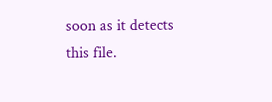soon as it detects this file.